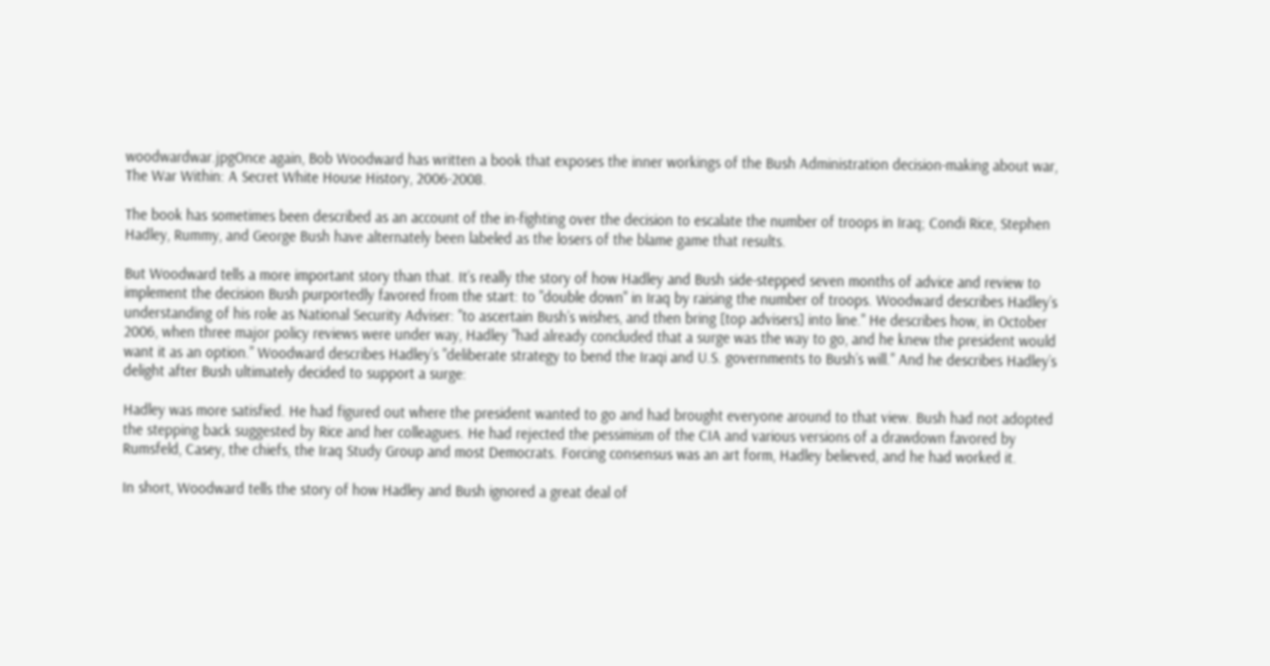woodwardwar.jpgOnce again, Bob Woodward has written a book that exposes the inner workings of the Bush Administration decision-making about war, The War Within: A Secret White House History, 2006-2008.

The book has sometimes been described as an account of the in-fighting over the decision to escalate the number of troops in Iraq; Condi Rice, Stephen Hadley, Rummy, and George Bush have alternately been labeled as the losers of the blame game that results.

But Woodward tells a more important story than that. It’s really the story of how Hadley and Bush side-stepped seven months of advice and review to implement the decision Bush purportedly favored from the start: to "double down" in Iraq by raising the number of troops. Woodward describes Hadley’s understanding of his role as National Security Adviser: "to ascertain Bush’s wishes, and then bring [top advisers] into line." He describes how, in October 2006, when three major policy reviews were under way, Hadley "had already concluded that a surge was the way to go, and he knew the president would want it as an option." Woodward describes Hadley’s "deliberate strategy to bend the Iraqi and U.S. governments to Bush’s will." And he describes Hadley’s delight after Bush ultimately decided to support a surge:

Hadley was more satisfied. He had figured out where the president wanted to go and had brought everyone around to that view. Bush had not adopted the stepping back suggested by Rice and her colleagues. He had rejected the pessimism of the CIA and various versions of a drawdown favored by Rumsfeld, Casey, the chiefs, the Iraq Study Group and most Democrats. Forcing consensus was an art form, Hadley believed, and he had worked it.

In short, Woodward tells the story of how Hadley and Bush ignored a great deal of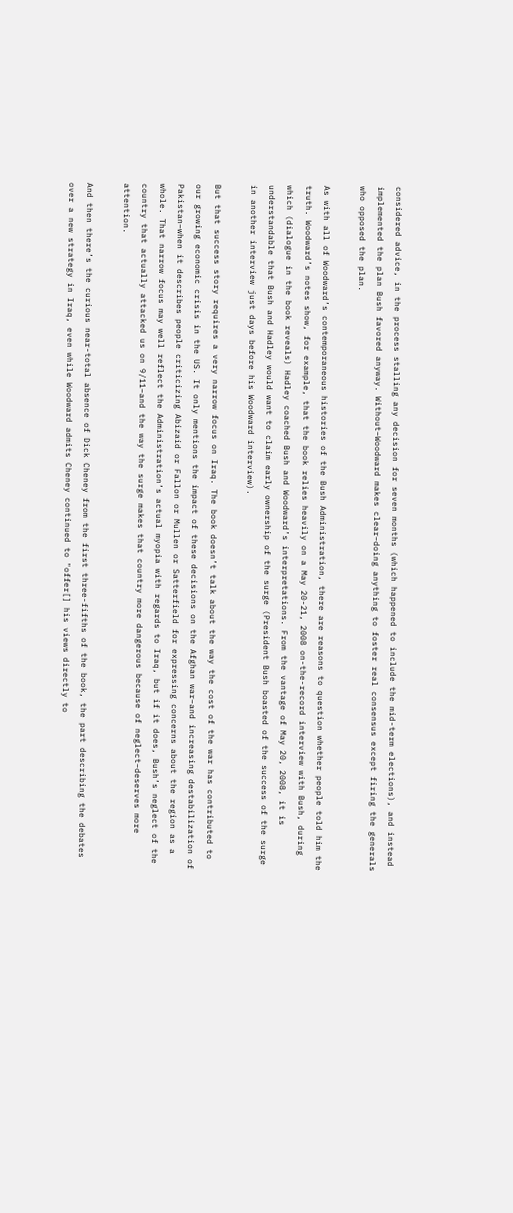considered advice, in the process stalling any decision for seven months (which happened to include the mid-term elections), and instead implemented the plan Bush favored anyway. Without–Woodward makes clear–doing anything to foster real consensus except firing the generals who opposed the plan.

As with all of Woodward’s contemporaneous histories of the Bush Administration, there are reasons to question whether people told him the truth. Woodward’s notes show, for example, that the book relies heavily on a May 20-21, 2008 on-the-record interview with Bush, during which (dialogue in the book reveals) Hadley coached Bush and Woodward’s interpretations. From the vantage of May 20, 2008, it is understandable that Bush and Hadley would want to claim early ownership of the surge (President Bush boasted of the success of the surge in another interview just days before his Woodward interview).

But that success story requires a very narrow focus on Iraq. The book doesn’t talk about the way the cost of the war has contributed to our growing economic crisis in the US. It only mentions the impact of these decisions on the Afghan war–and increasing destabilization of Pakistan–when it describes people criticizing Abizaid or Fallon or Mullen or Satterfield for expressing concerns about the region as a whole. That narrow focus may well reflect the Administration’s actual myopia with regards to Iraq, but if it does, Bush’s neglect of the country that actually attacked us on 9/11–and the way the surge makes that country more dangerous because of neglect–deserves more attention.

And then there’s the curious near-total absence of Dick Cheney from the first three-fifths of the book, the part describing the debates over a new strategy in Iraq, even while Woodward admits Cheney continued to "offer[] his views directly to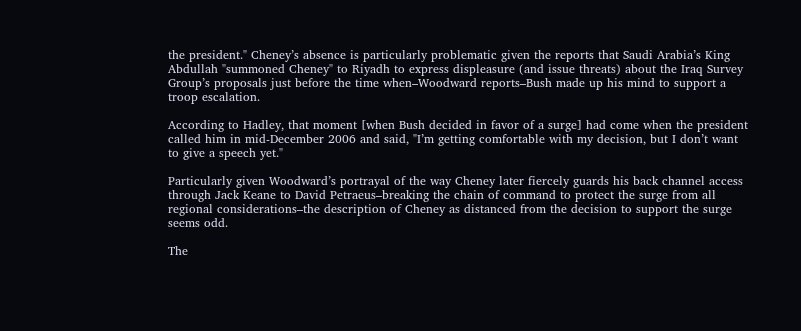the president." Cheney’s absence is particularly problematic given the reports that Saudi Arabia’s King Abdullah "summoned Cheney" to Riyadh to express displeasure (and issue threats) about the Iraq Survey Group’s proposals just before the time when–Woodward reports–Bush made up his mind to support a troop escalation.

According to Hadley, that moment [when Bush decided in favor of a surge] had come when the president called him in mid-December 2006 and said, "I’m getting comfortable with my decision, but I don’t want to give a speech yet."

Particularly given Woodward’s portrayal of the way Cheney later fiercely guards his back channel access through Jack Keane to David Petraeus–breaking the chain of command to protect the surge from all regional considerations–the description of Cheney as distanced from the decision to support the surge seems odd.

The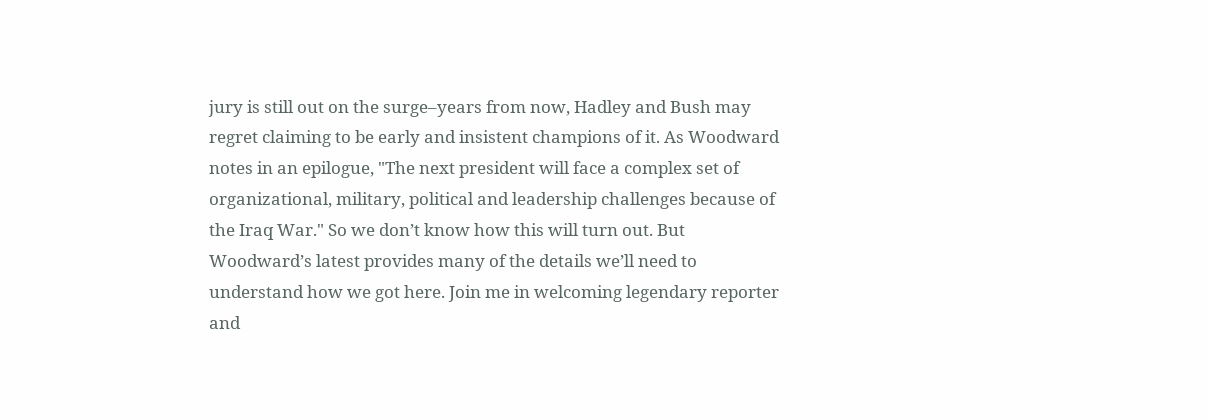jury is still out on the surge–years from now, Hadley and Bush may regret claiming to be early and insistent champions of it. As Woodward notes in an epilogue, "The next president will face a complex set of organizational, military, political and leadership challenges because of the Iraq War." So we don’t know how this will turn out. But Woodward’s latest provides many of the details we’ll need to understand how we got here. Join me in welcoming legendary reporter and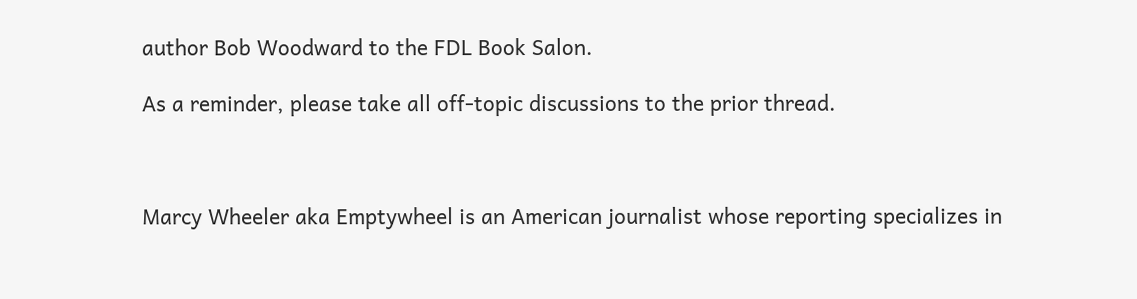author Bob Woodward to the FDL Book Salon.

As a reminder, please take all off-topic discussions to the prior thread.



Marcy Wheeler aka Emptywheel is an American journalist whose reporting specializes in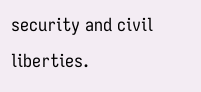security and civil liberties.